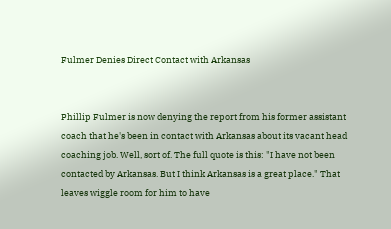Fulmer Denies Direct Contact with Arkansas


Phillip Fulmer is now denying the report from his former assistant coach that he's been in contact with Arkansas about its vacant head coaching job. Well, sort of. The full quote is this: "I have not been contacted by Arkansas. But I think Arkansas is a great place." That leaves wiggle room for him to have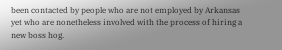been contacted by people who are not employed by Arkansas yet who are nonetheless involved with the process of hiring a new boss hog.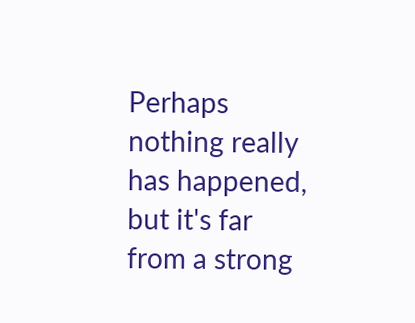Perhaps nothing really has happened, but it's far from a strong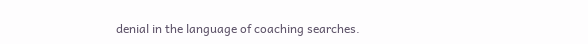denial in the language of coaching searches.